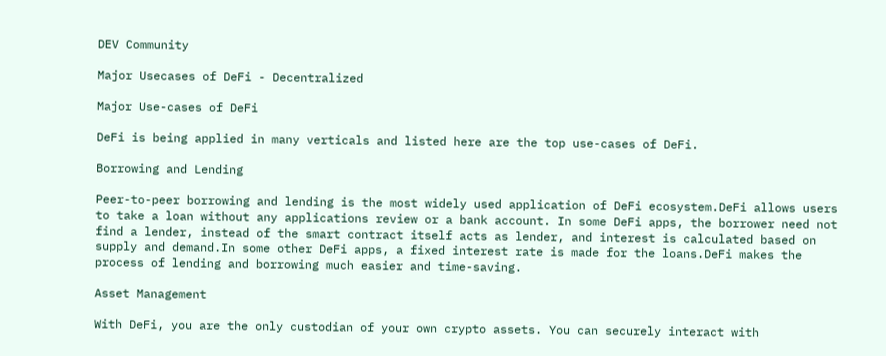DEV Community

Major Usecases of DeFi - Decentralized

Major Use-cases of DeFi

DeFi is being applied in many verticals and listed here are the top use-cases of DeFi.

Borrowing and Lending

Peer-to-peer borrowing and lending is the most widely used application of DeFi ecosystem.DeFi allows users to take a loan without any applications review or a bank account. In some DeFi apps, the borrower need not find a lender, instead of the smart contract itself acts as lender, and interest is calculated based on supply and demand.In some other DeFi apps, a fixed interest rate is made for the loans.DeFi makes the process of lending and borrowing much easier and time-saving.

Asset Management

With DeFi, you are the only custodian of your own crypto assets. You can securely interact with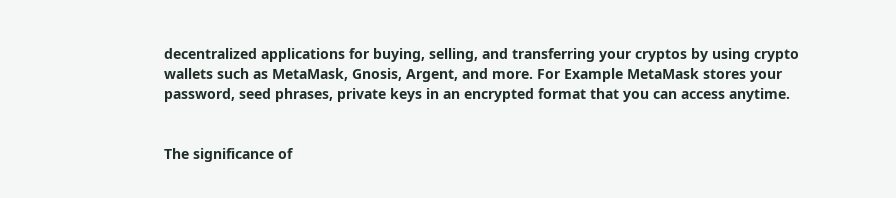decentralized applications for buying, selling, and transferring your cryptos by using crypto wallets such as MetaMask, Gnosis, Argent, and more. For Example MetaMask stores your password, seed phrases, private keys in an encrypted format that you can access anytime.


The significance of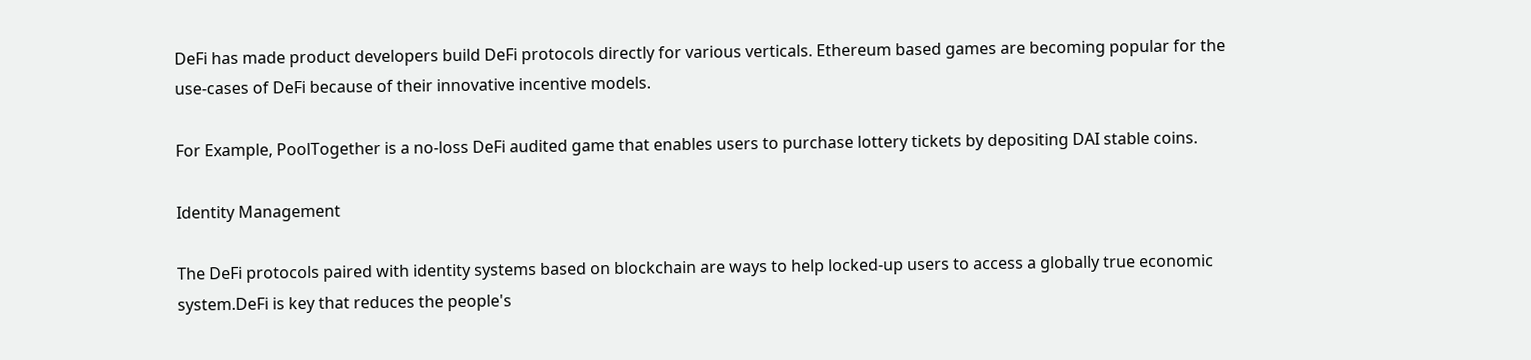DeFi has made product developers build DeFi protocols directly for various verticals. Ethereum based games are becoming popular for the use-cases of DeFi because of their innovative incentive models.

For Example, PoolTogether is a no-loss DeFi audited game that enables users to purchase lottery tickets by depositing DAI stable coins.

Identity Management

The DeFi protocols paired with identity systems based on blockchain are ways to help locked-up users to access a globally true economic system.DeFi is key that reduces the people's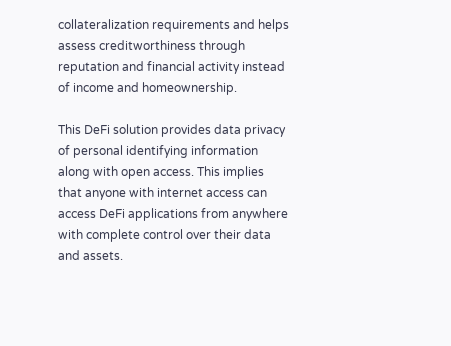collateralization requirements and helps assess creditworthiness through reputation and financial activity instead of income and homeownership.

This DeFi solution provides data privacy of personal identifying information along with open access. This implies that anyone with internet access can access DeFi applications from anywhere with complete control over their data and assets.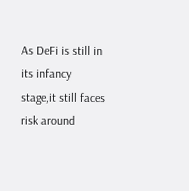As DeFi is still in its infancy stage,it still faces risk around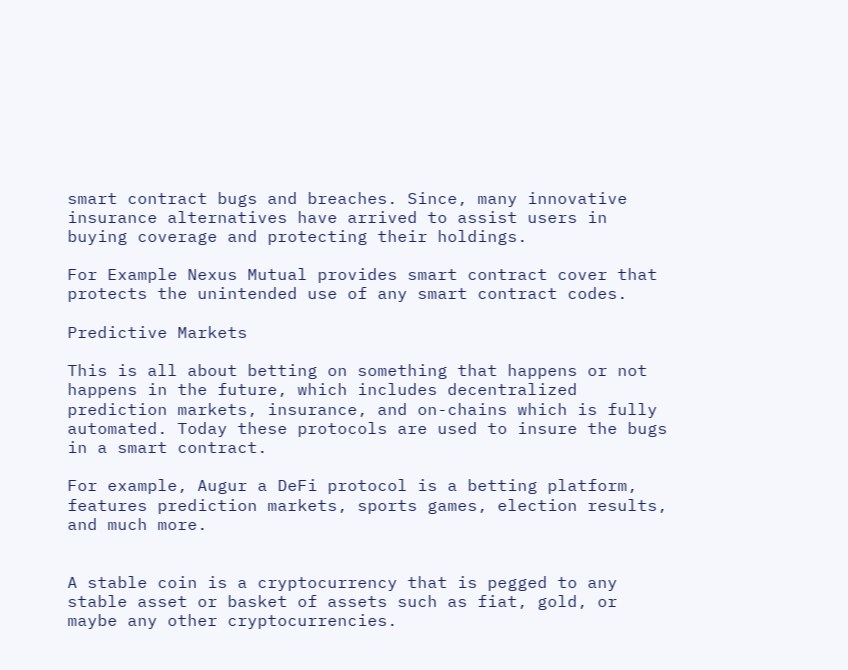smart contract bugs and breaches. Since, many innovative insurance alternatives have arrived to assist users in buying coverage and protecting their holdings.

For Example Nexus Mutual provides smart contract cover that protects the unintended use of any smart contract codes.

Predictive Markets

This is all about betting on something that happens or not happens in the future, which includes decentralized prediction markets, insurance, and on-chains which is fully automated. Today these protocols are used to insure the bugs in a smart contract.

For example, Augur a DeFi protocol is a betting platform, features prediction markets, sports games, election results, and much more.


A stable coin is a cryptocurrency that is pegged to any stable asset or basket of assets such as fiat, gold, or maybe any other cryptocurrencies.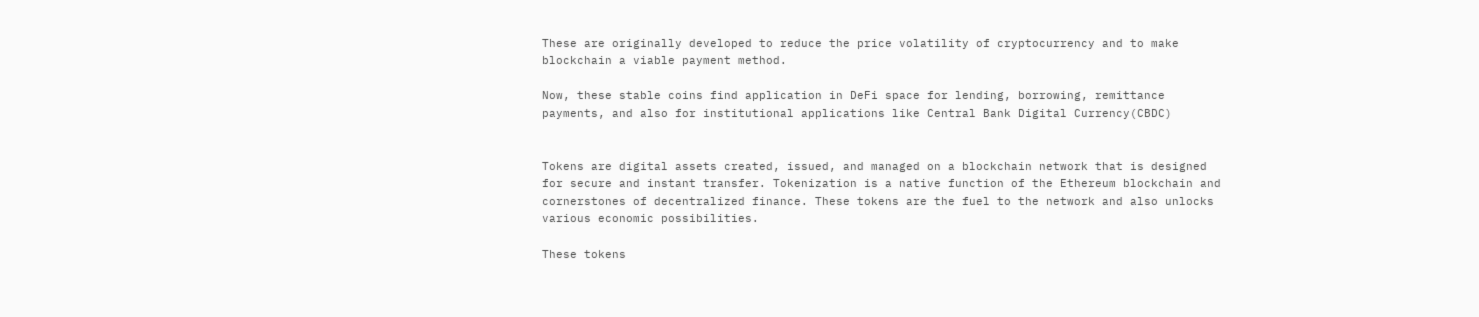These are originally developed to reduce the price volatility of cryptocurrency and to make blockchain a viable payment method.

Now, these stable coins find application in DeFi space for lending, borrowing, remittance payments, and also for institutional applications like Central Bank Digital Currency(CBDC)


Tokens are digital assets created, issued, and managed on a blockchain network that is designed for secure and instant transfer. Tokenization is a native function of the Ethereum blockchain and cornerstones of decentralized finance. These tokens are the fuel to the network and also unlocks various economic possibilities.

These tokens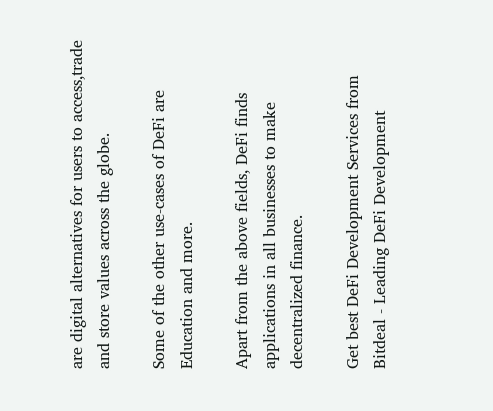are digital alternatives for users to access,trade and store values across the globe.

Some of the other use-cases of DeFi are
Education and more.

Apart from the above fields, DeFi finds applications in all businesses to make decentralized finance.

Get best DeFi Development Services from Bitdeal - Leading DeFi Development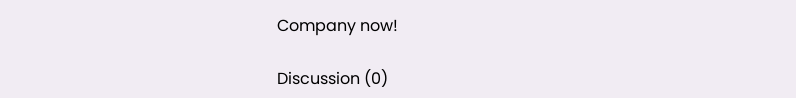Company now!

Discussion (0)